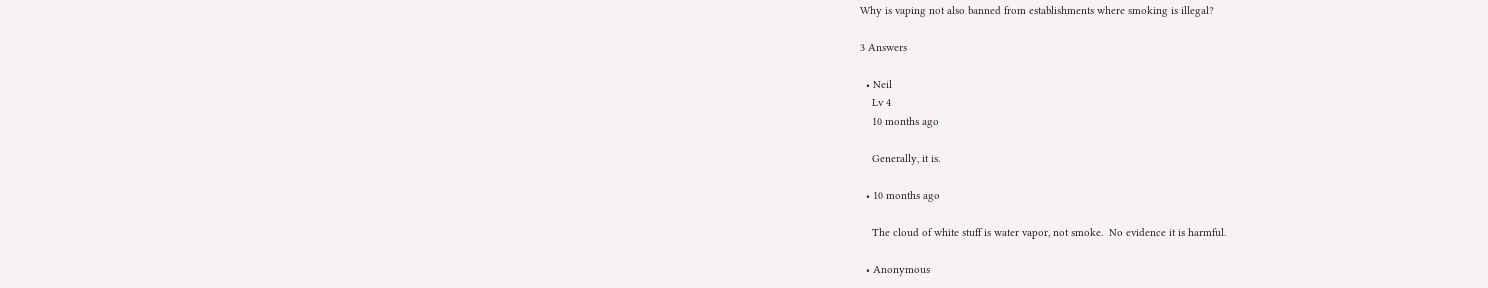Why is vaping not also banned from establishments where smoking is illegal?

3 Answers

  • Neil
    Lv 4
    10 months ago

    Generally, it is.

  • 10 months ago

    The cloud of white stuff is water vapor, not smoke.  No evidence it is harmful.

  • Anonymous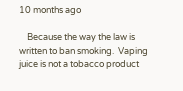10 months ago

    Because the way the law is written to ban smoking.  Vaping juice is not a tobacco product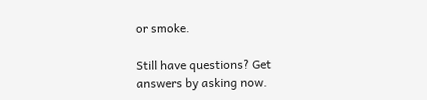or smoke.

Still have questions? Get answers by asking now.